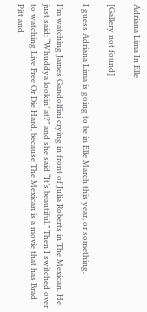Adriana Lima In Elle

[Gallery not found]

I guess Adriana Lima is going to be in Elle March this year, or something.

I’m watching James Gandolfini crying in front of Julia Roberts in The Mexican. He just said: “Whuddya lookin’ at?” and she said “It’s beautiful.” Then I switched over to watching Live Free Or Die Hard, because The Mexican is a movie that has Brad Pitt and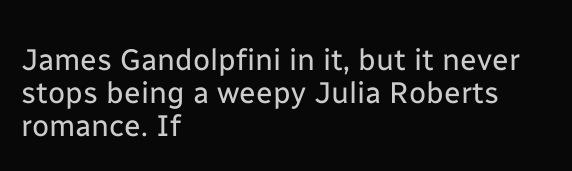James Gandolpfini in it, but it never stops being a weepy Julia Roberts romance. If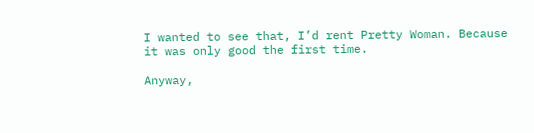I wanted to see that, I’d rent Pretty Woman. Because it was only good the first time.

Anyway,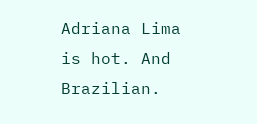Adriana Lima is hot. And Brazilian.